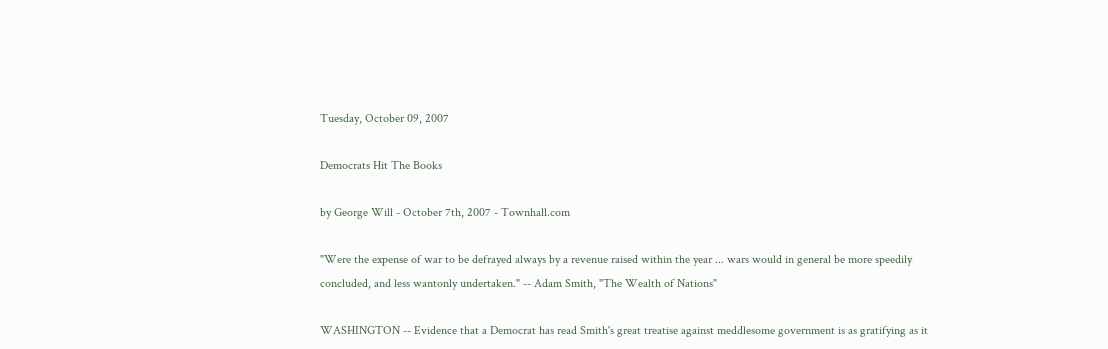Tuesday, October 09, 2007

Democrats Hit The Books

by George Will - October 7th, 2007 - Townhall.com

"Were the expense of war to be defrayed always by a revenue raised within the year ... wars would in general be more speedily concluded, and less wantonly undertaken." -- Adam Smith, "The Wealth of Nations"

WASHINGTON -- Evidence that a Democrat has read Smith's great treatise against meddlesome government is as gratifying as it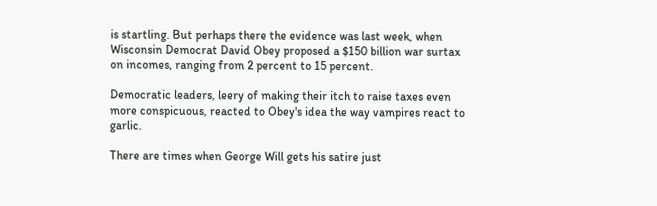is startling. But perhaps there the evidence was last week, when Wisconsin Democrat David Obey proposed a $150 billion war surtax on incomes, ranging from 2 percent to 15 percent.

Democratic leaders, leery of making their itch to raise taxes even more conspicuous, reacted to Obey's idea the way vampires react to garlic.

There are times when George Will gets his satire just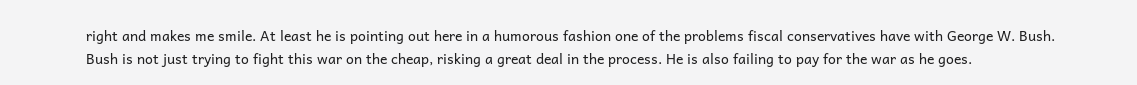right and makes me smile. At least he is pointing out here in a humorous fashion one of the problems fiscal conservatives have with George W. Bush. Bush is not just trying to fight this war on the cheap, risking a great deal in the process. He is also failing to pay for the war as he goes.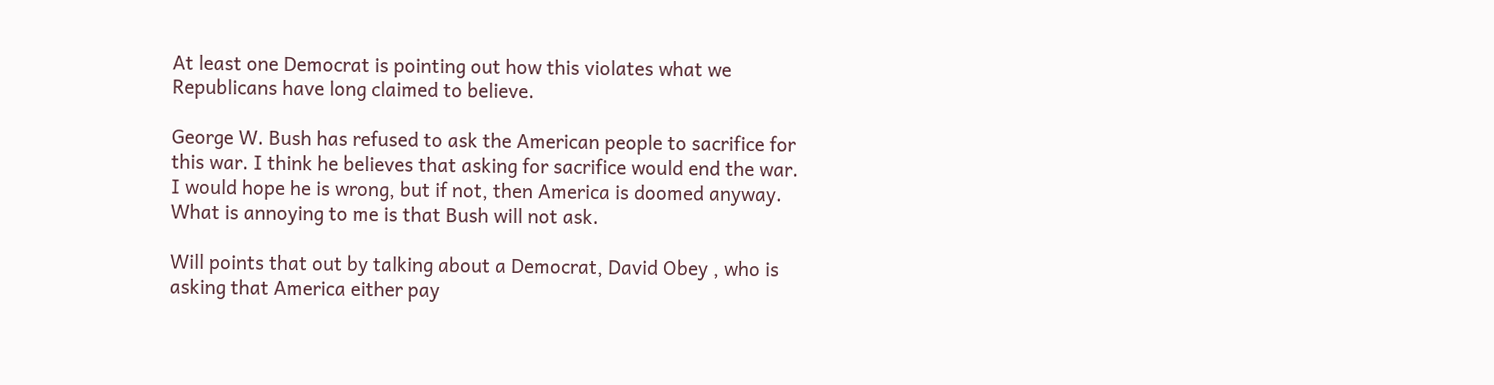At least one Democrat is pointing out how this violates what we Republicans have long claimed to believe.

George W. Bush has refused to ask the American people to sacrifice for this war. I think he believes that asking for sacrifice would end the war. I would hope he is wrong, but if not, then America is doomed anyway. What is annoying to me is that Bush will not ask.

Will points that out by talking about a Democrat, David Obey , who is asking that America either pay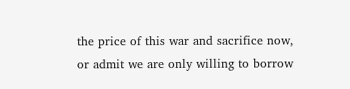the price of this war and sacrifice now, or admit we are only willing to borrow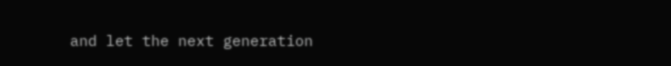and let the next generation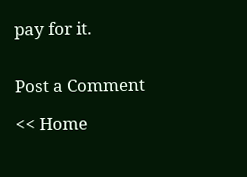pay for it.


Post a Comment

<< Home